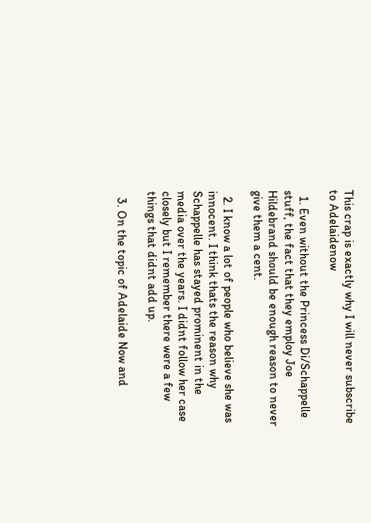This crap is exactly why I will never subscribe to Adelaidenow

  1. Even without the Princess Di/Schappelle stuff, the fact that they employ Joe Hildebrand should be enough reason to never give them a cent.

  2. I know a lot of people who believe she was innocent. I think thats the reason why Schappelle has stayed prominent in the media over the years. I didnt follow her case closely but I remember there were a few things that didnt add up.

  3. On the topic of Adelaide Now and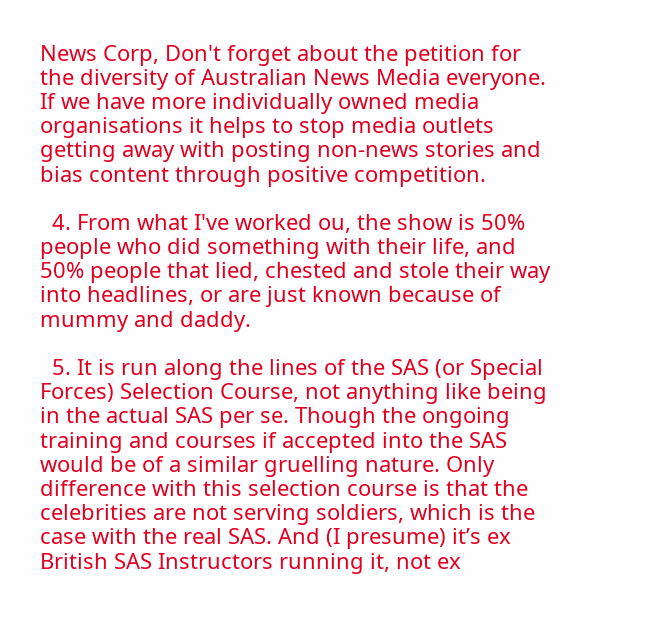News Corp, Don't forget about the petition for the diversity of Australian News Media everyone. If we have more individually owned media organisations it helps to stop media outlets getting away with posting non-news stories and bias content through positive competition.

  4. From what I've worked ou, the show is 50% people who did something with their life, and 50% people that lied, chested and stole their way into headlines, or are just known because of mummy and daddy.

  5. It is run along the lines of the SAS (or Special Forces) Selection Course, not anything like being in the actual SAS per se. Though the ongoing training and courses if accepted into the SAS would be of a similar gruelling nature. Only difference with this selection course is that the celebrities are not serving soldiers, which is the case with the real SAS. And (I presume) it’s ex British SAS Instructors running it, not ex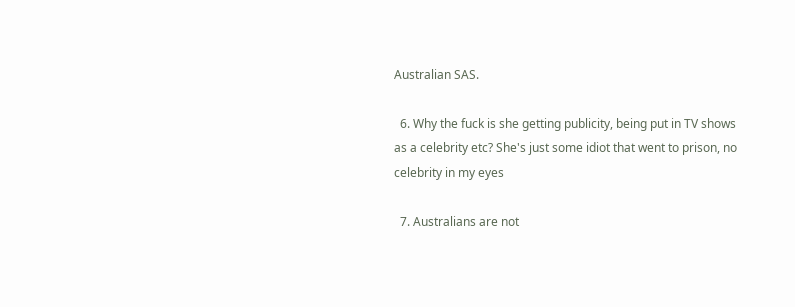Australian SAS.

  6. Why the fuck is she getting publicity, being put in TV shows as a celebrity etc? She's just some idiot that went to prison, no celebrity in my eyes

  7. Australians are not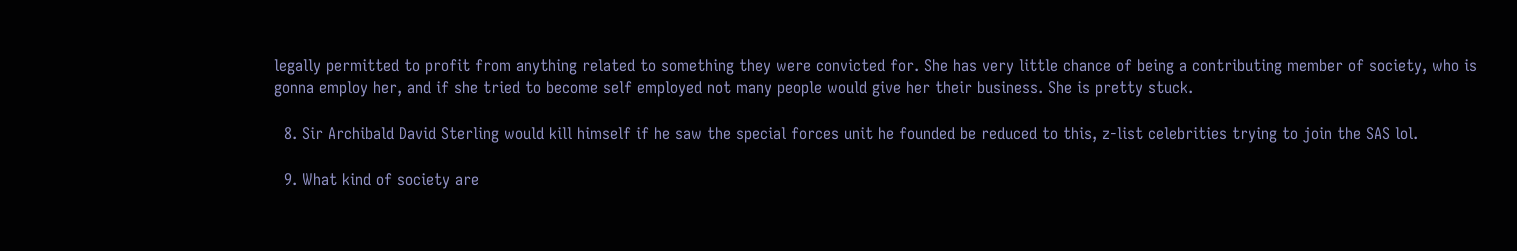legally permitted to profit from anything related to something they were convicted for. She has very little chance of being a contributing member of society, who is gonna employ her, and if she tried to become self employed not many people would give her their business. She is pretty stuck.

  8. Sir Archibald David Sterling would kill himself if he saw the special forces unit he founded be reduced to this, z-list celebrities trying to join the SAS lol.

  9. What kind of society are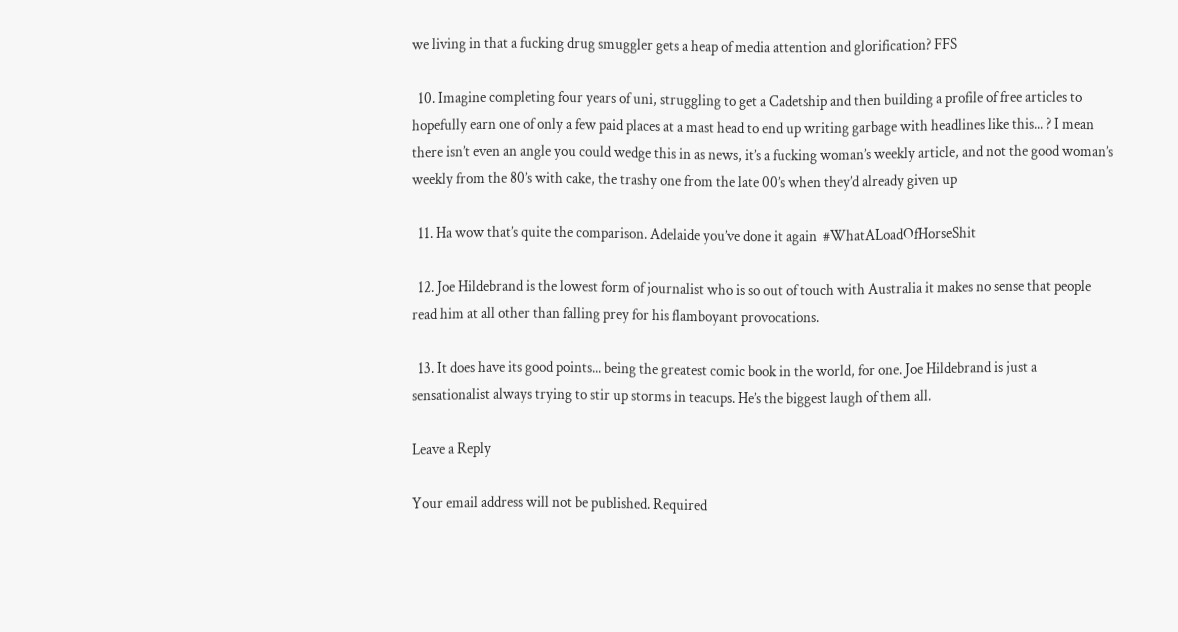we living in that a fucking drug smuggler gets a heap of media attention and glorification? FFS

  10. Imagine completing four years of uni, struggling to get a Cadetship and then building a profile of free articles to hopefully earn one of only a few paid places at a mast head to end up writing garbage with headlines like this... ? I mean there isn’t even an angle you could wedge this in as news, it’s a fucking woman’s weekly article, and not the good woman’s weekly from the 80’s with cake, the trashy one from the late 00’s when they’d already given up

  11. Ha wow that’s quite the comparison. Adelaide you’ve done it again  #WhatALoadOfHorseShit

  12. Joe Hildebrand is the lowest form of journalist who is so out of touch with Australia it makes no sense that people read him at all other than falling prey for his flamboyant provocations.

  13. It does have its good points... being the greatest comic book in the world, for one. Joe Hildebrand is just a sensationalist always trying to stir up storms in teacups. He’s the biggest laugh of them all.

Leave a Reply

Your email address will not be published. Required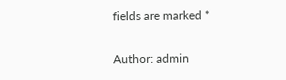fields are marked *

Author: admin